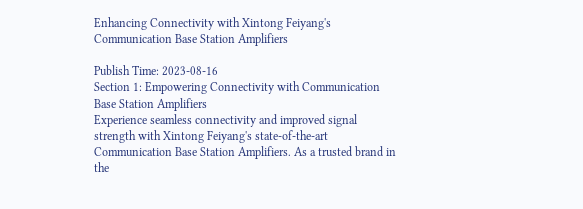Enhancing Connectivity with Xintong Feiyang's Communication Base Station Amplifiers

Publish Time: 2023-08-16
Section 1: Empowering Connectivity with Communication Base Station Amplifiers
Experience seamless connectivity and improved signal strength with Xintong Feiyang's state-of-the-art Communication Base Station Amplifiers. As a trusted brand in the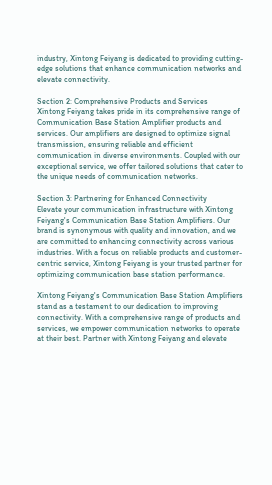industry, Xintong Feiyang is dedicated to providing cutting-edge solutions that enhance communication networks and elevate connectivity.

Section 2: Comprehensive Products and Services
Xintong Feiyang takes pride in its comprehensive range of Communication Base Station Amplifier products and services. Our amplifiers are designed to optimize signal transmission, ensuring reliable and efficient communication in diverse environments. Coupled with our exceptional service, we offer tailored solutions that cater to the unique needs of communication networks.

Section 3: Partnering for Enhanced Connectivity
Elevate your communication infrastructure with Xintong Feiyang's Communication Base Station Amplifiers. Our brand is synonymous with quality and innovation, and we are committed to enhancing connectivity across various industries. With a focus on reliable products and customer-centric service, Xintong Feiyang is your trusted partner for optimizing communication base station performance.

Xintong Feiyang's Communication Base Station Amplifiers stand as a testament to our dedication to improving connectivity. With a comprehensive range of products and services, we empower communication networks to operate at their best. Partner with Xintong Feiyang and elevate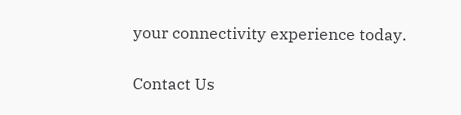your connectivity experience today.

Contact Us